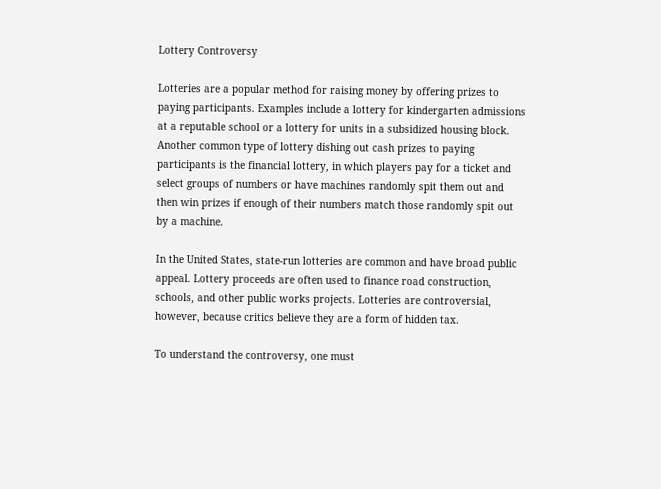Lottery Controversy

Lotteries are a popular method for raising money by offering prizes to paying participants. Examples include a lottery for kindergarten admissions at a reputable school or a lottery for units in a subsidized housing block. Another common type of lottery dishing out cash prizes to paying participants is the financial lottery, in which players pay for a ticket and select groups of numbers or have machines randomly spit them out and then win prizes if enough of their numbers match those randomly spit out by a machine.

In the United States, state-run lotteries are common and have broad public appeal. Lottery proceeds are often used to finance road construction, schools, and other public works projects. Lotteries are controversial, however, because critics believe they are a form of hidden tax.

To understand the controversy, one must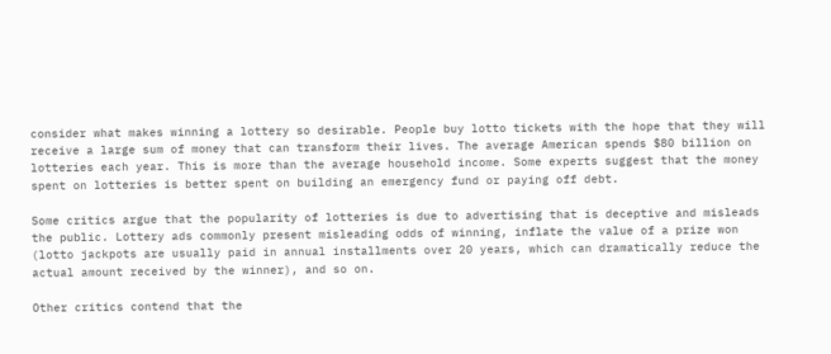consider what makes winning a lottery so desirable. People buy lotto tickets with the hope that they will receive a large sum of money that can transform their lives. The average American spends $80 billion on lotteries each year. This is more than the average household income. Some experts suggest that the money spent on lotteries is better spent on building an emergency fund or paying off debt.

Some critics argue that the popularity of lotteries is due to advertising that is deceptive and misleads the public. Lottery ads commonly present misleading odds of winning, inflate the value of a prize won (lotto jackpots are usually paid in annual installments over 20 years, which can dramatically reduce the actual amount received by the winner), and so on.

Other critics contend that the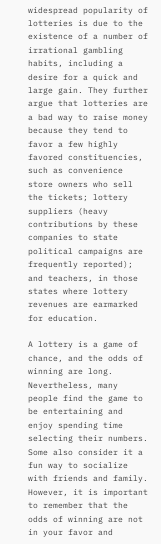widespread popularity of lotteries is due to the existence of a number of irrational gambling habits, including a desire for a quick and large gain. They further argue that lotteries are a bad way to raise money because they tend to favor a few highly favored constituencies, such as convenience store owners who sell the tickets; lottery suppliers (heavy contributions by these companies to state political campaigns are frequently reported); and teachers, in those states where lottery revenues are earmarked for education.

A lottery is a game of chance, and the odds of winning are long. Nevertheless, many people find the game to be entertaining and enjoy spending time selecting their numbers. Some also consider it a fun way to socialize with friends and family. However, it is important to remember that the odds of winning are not in your favor and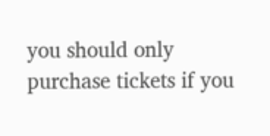you should only purchase tickets if you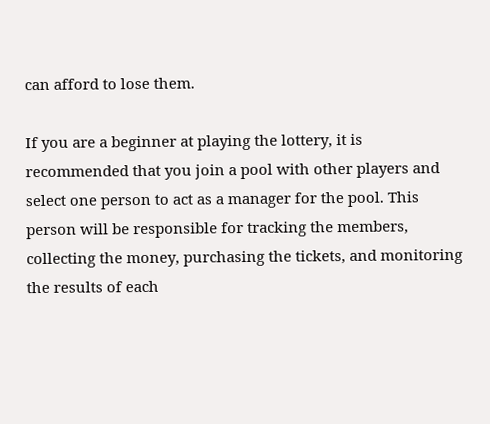can afford to lose them.

If you are a beginner at playing the lottery, it is recommended that you join a pool with other players and select one person to act as a manager for the pool. This person will be responsible for tracking the members, collecting the money, purchasing the tickets, and monitoring the results of each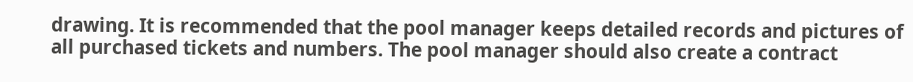drawing. It is recommended that the pool manager keeps detailed records and pictures of all purchased tickets and numbers. The pool manager should also create a contract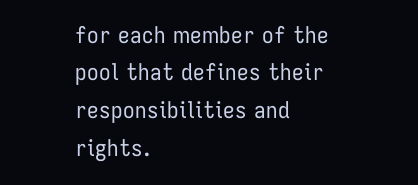for each member of the pool that defines their responsibilities and rights.